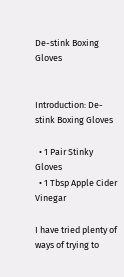De-stink Boxing Gloves


Introduction: De-stink Boxing Gloves

  • 1 Pair Stinky Gloves
  • 1 Tbsp Apple Cider Vinegar

I have tried plenty of ways of trying to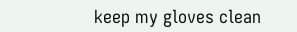keep my gloves clean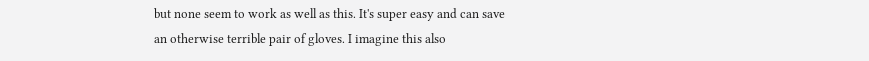but none seem to work as well as this. It's super easy and can save an otherwise terrible pair of gloves. I imagine this also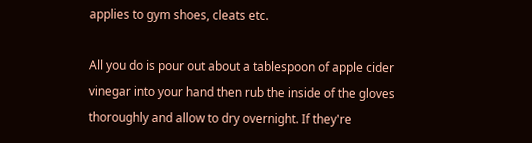applies to gym shoes, cleats etc.

All you do is pour out about a tablespoon of apple cider vinegar into your hand then rub the inside of the gloves thoroughly and allow to dry overnight. If they're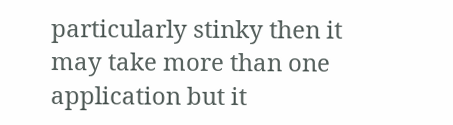particularly stinky then it may take more than one application but it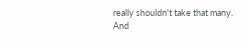really shouldn't take that many. And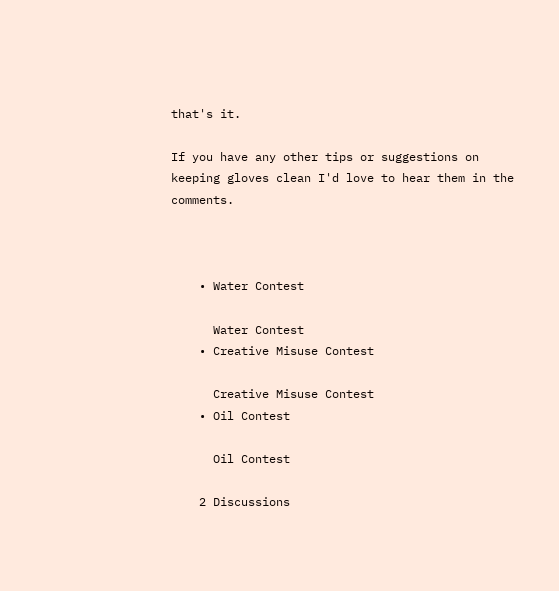that's it.

If you have any other tips or suggestions on keeping gloves clean I'd love to hear them in the comments.



    • Water Contest

      Water Contest
    • Creative Misuse Contest

      Creative Misuse Contest
    • Oil Contest

      Oil Contest

    2 Discussions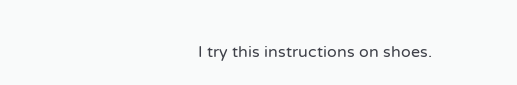I try this instructions on shoes.